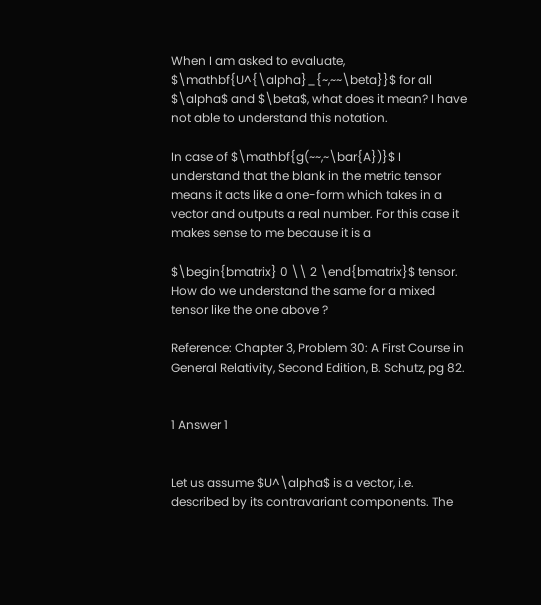When I am asked to evaluate, $\mathbf{U^{\alpha}_{~,~~\beta}}$ for all $\alpha$ and $\beta$, what does it mean? I have not able to understand this notation.

In case of $\mathbf{g(~~,~\bar{A})}$ I understand that the blank in the metric tensor means it acts like a one-form which takes in a vector and outputs a real number. For this case it makes sense to me because it is a

$\begin{bmatrix} 0 \\ 2 \end{bmatrix}$ tensor. How do we understand the same for a mixed tensor like the one above ?

Reference: Chapter 3, Problem 30: A First Course in General Relativity, Second Edition, B. Schutz, pg 82.


1 Answer 1


Let us assume $U^\alpha$ is a vector, i.e. described by its contravariant components. The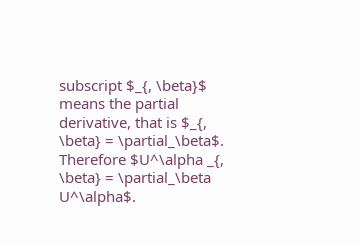subscript $_{, \beta}$ means the partial derivative, that is $_{, \beta} = \partial_\beta$. Therefore $U^\alpha _{, \beta} = \partial_\beta U^\alpha$.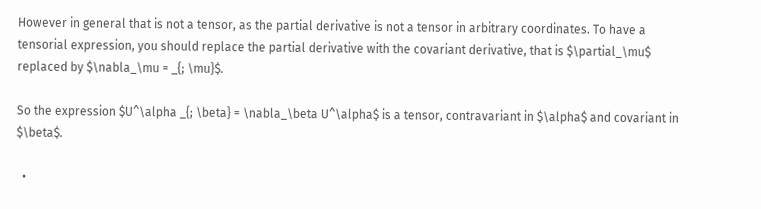However in general that is not a tensor, as the partial derivative is not a tensor in arbitrary coordinates. To have a tensorial expression, you should replace the partial derivative with the covariant derivative, that is $\partial_\mu$ replaced by $\nabla_\mu = _{; \mu}$.

So the expression $U^\alpha _{; \beta} = \nabla_\beta U^\alpha$ is a tensor, contravariant in $\alpha$ and covariant in $\beta$.

  •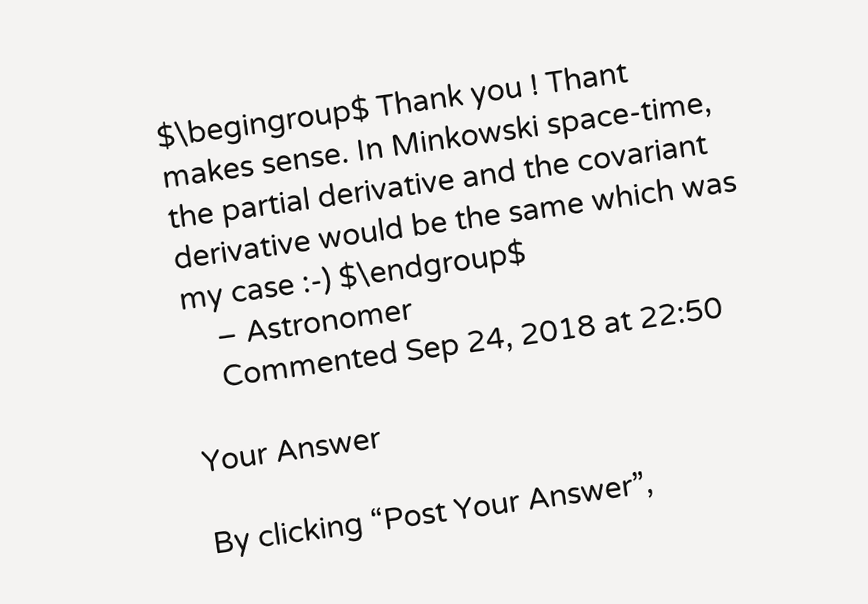$\begingroup$ Thank you ! Thant makes sense. In Minkowski space-time, the partial derivative and the covariant derivative would be the same which was my case :-) $\endgroup$
    – Astronomer
    Commented Sep 24, 2018 at 22:50

Your Answer

By clicking “Post Your Answer”,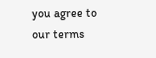you agree to our terms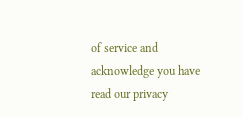of service and acknowledge you have read our privacy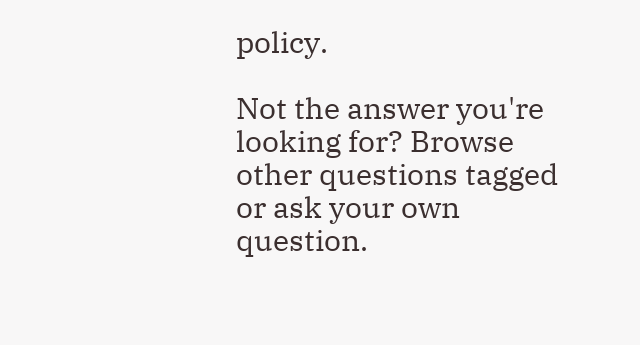policy.

Not the answer you're looking for? Browse other questions tagged or ask your own question.